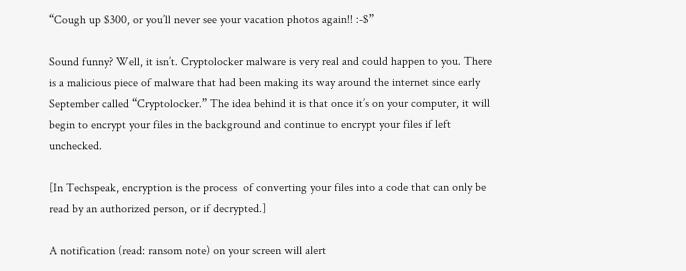“Cough up $300, or you’ll never see your vacation photos again!! :-$”

Sound funny? Well, it isn’t. Cryptolocker malware is very real and could happen to you. There is a malicious piece of malware that had been making its way around the internet since early September called “Cryptolocker.” The idea behind it is that once it’s on your computer, it will begin to encrypt your files in the background and continue to encrypt your files if left unchecked.

[In Techspeak, encryption is the process  of converting your files into a code that can only be read by an authorized person, or if decrypted.]

A notification (read: ransom note) on your screen will alert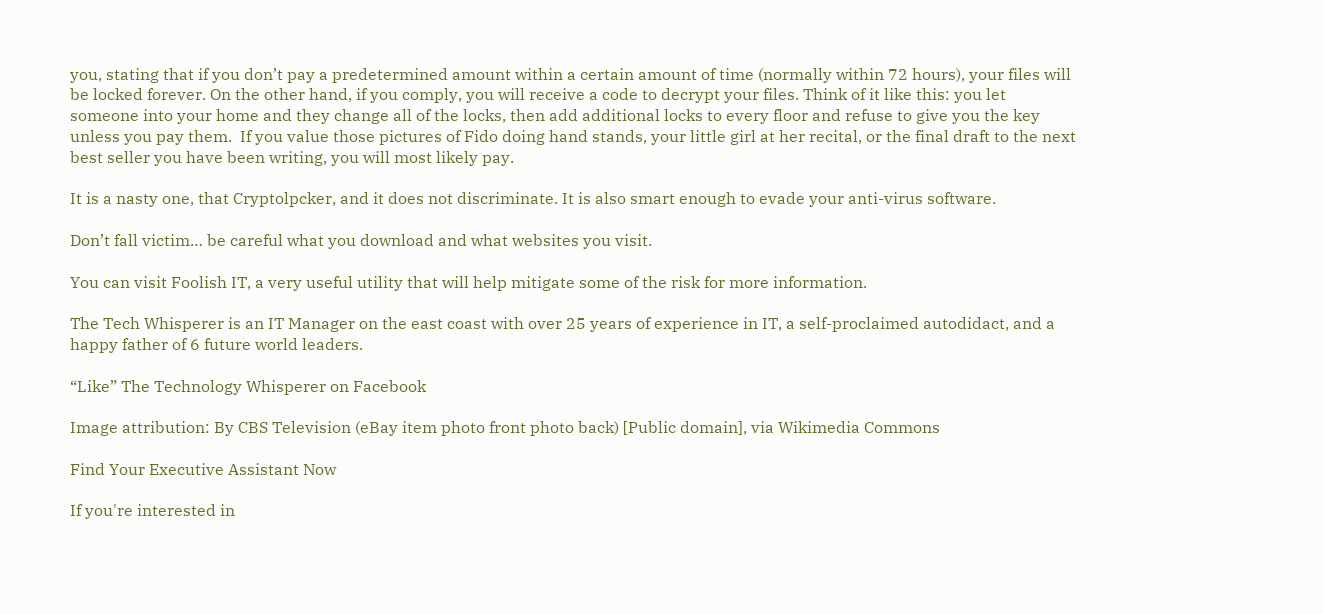you, stating that if you don’t pay a predetermined amount within a certain amount of time (normally within 72 hours), your files will be locked forever. On the other hand, if you comply, you will receive a code to decrypt your files. Think of it like this: you let someone into your home and they change all of the locks, then add additional locks to every floor and refuse to give you the key unless you pay them.  If you value those pictures of Fido doing hand stands, your little girl at her recital, or the final draft to the next best seller you have been writing, you will most likely pay.

It is a nasty one, that Cryptolpcker, and it does not discriminate. It is also smart enough to evade your anti-virus software.

Don’t fall victim… be careful what you download and what websites you visit.

You can visit Foolish IT, a very useful utility that will help mitigate some of the risk for more information.

The Tech Whisperer is an IT Manager on the east coast with over 25 years of experience in IT, a self-proclaimed autodidact, and a happy father of 6 future world leaders.

“Like” The Technology Whisperer on Facebook

Image attribution: By CBS Television (eBay item photo front photo back) [Public domain], via Wikimedia Commons

Find Your Executive Assistant Now

If you're interested in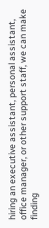hiring an executive assistant, personal assistant, office manager, or other support staff, we can make finding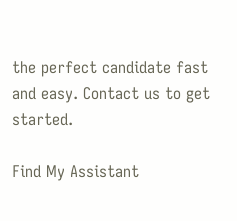the perfect candidate fast and easy. Contact us to get started.

Find My Assistant